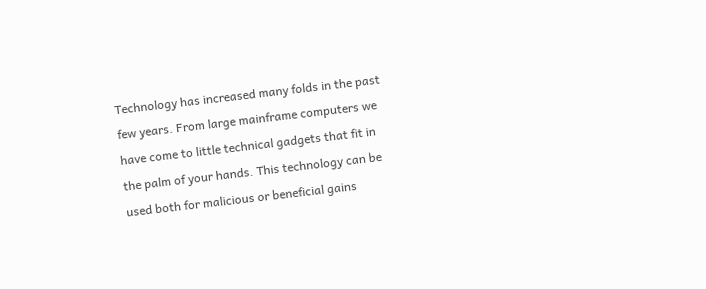Technology has increased many folds in the past few years. From large mainframe computers we have come to little technical gadgets that fit in the palm of your hands. This technology can be used both for malicious or beneficial gains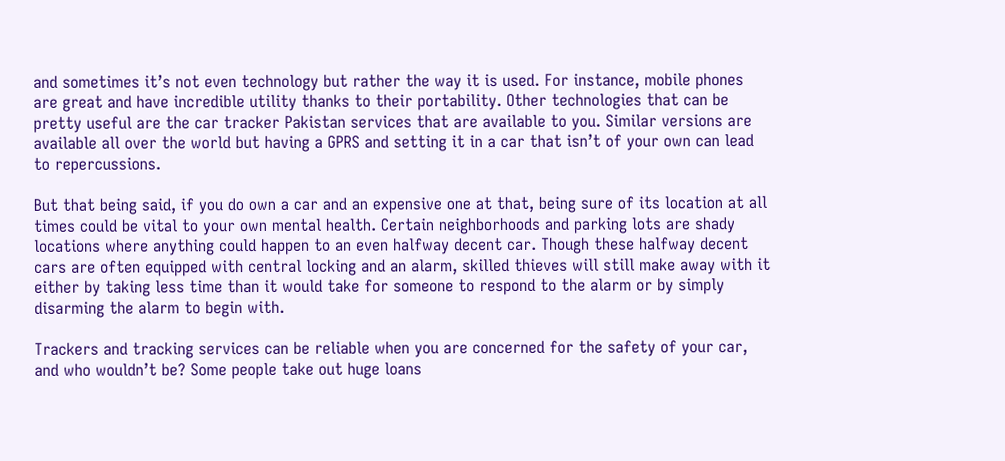and sometimes it’s not even technology but rather the way it is used. For instance, mobile phones are great and have incredible utility thanks to their portability. Other technologies that can be pretty useful are the car tracker Pakistan services that are available to you. Similar versions are available all over the world but having a GPRS and setting it in a car that isn’t of your own can lead to repercussions.

But that being said, if you do own a car and an expensive one at that, being sure of its location at all times could be vital to your own mental health. Certain neighborhoods and parking lots are shady locations where anything could happen to an even halfway decent car. Though these halfway decent cars are often equipped with central locking and an alarm, skilled thieves will still make away with it either by taking less time than it would take for someone to respond to the alarm or by simply disarming the alarm to begin with.

Trackers and tracking services can be reliable when you are concerned for the safety of your car, and who wouldn’t be? Some people take out huge loans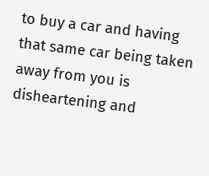to buy a car and having that same car being taken away from you is disheartening and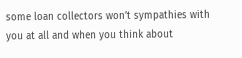some loan collectors won’t sympathies with you at all and when you think about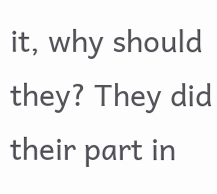it, why should they? They did their part in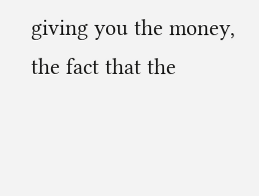giving you the money, the fact that the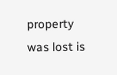property was lost is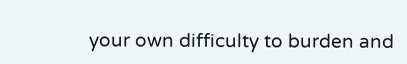your own difficulty to burden and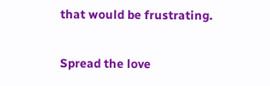that would be frustrating.

Spread the love